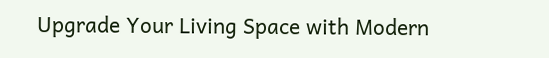Upgrade Your Living Space with Modern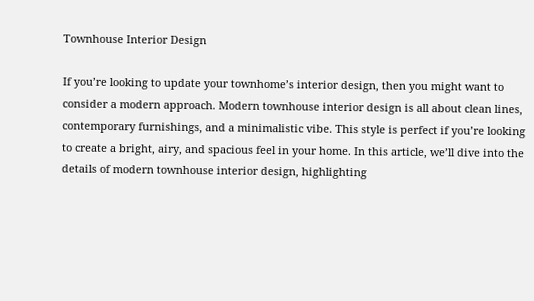Townhouse Interior Design

If you’re looking to update your townhome’s interior design, then you might want to consider a modern approach. Modern townhouse interior design is all about clean lines, contemporary furnishings, and a minimalistic vibe. This style is perfect if you’re looking to create a bright, airy, and spacious feel in your home. In this article, we’ll dive into the details of modern townhouse interior design, highlighting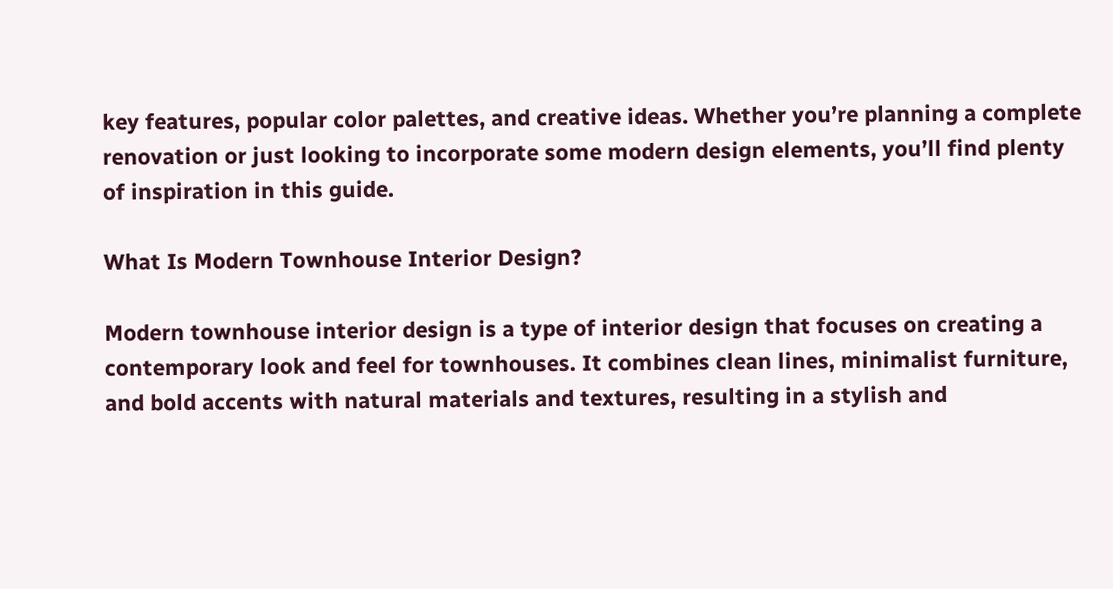key features, popular color palettes, and creative ideas. Whether you’re planning a complete renovation or just looking to incorporate some modern design elements, you’ll find plenty of inspiration in this guide.

What Is Modern Townhouse Interior Design?

Modern townhouse interior design is a type of interior design that focuses on creating a contemporary look and feel for townhouses. It combines clean lines, minimalist furniture, and bold accents with natural materials and textures, resulting in a stylish and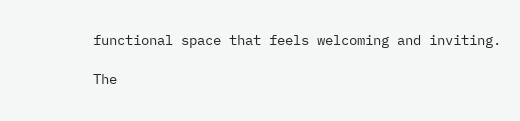functional space that feels welcoming and inviting.

The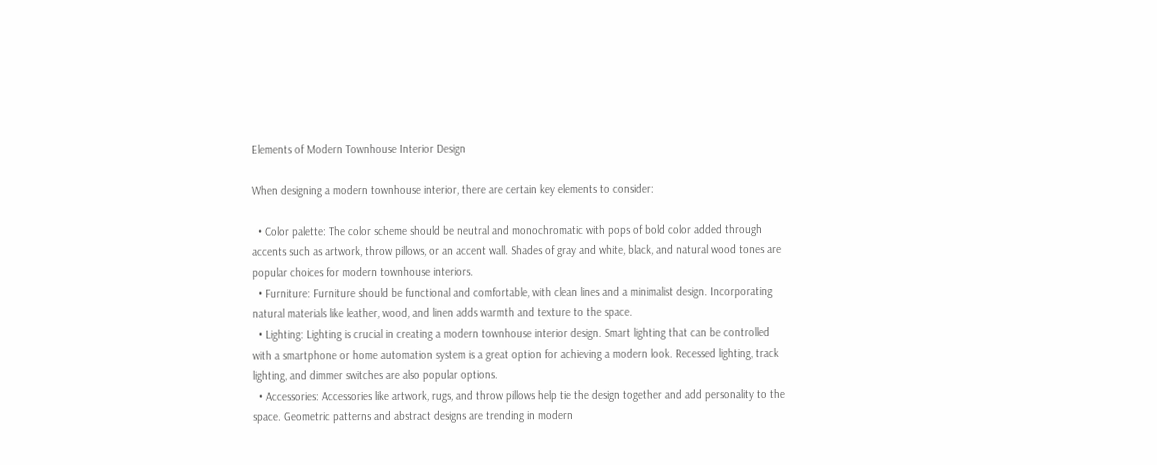Elements of Modern Townhouse Interior Design

When designing a modern townhouse interior, there are certain key elements to consider:

  • Color palette: The color scheme should be neutral and monochromatic with pops of bold color added through accents such as artwork, throw pillows, or an accent wall. Shades of gray and white, black, and natural wood tones are popular choices for modern townhouse interiors.
  • Furniture: Furniture should be functional and comfortable, with clean lines and a minimalist design. Incorporating natural materials like leather, wood, and linen adds warmth and texture to the space.
  • Lighting: Lighting is crucial in creating a modern townhouse interior design. Smart lighting that can be controlled with a smartphone or home automation system is a great option for achieving a modern look. Recessed lighting, track lighting, and dimmer switches are also popular options.
  • Accessories: Accessories like artwork, rugs, and throw pillows help tie the design together and add personality to the space. Geometric patterns and abstract designs are trending in modern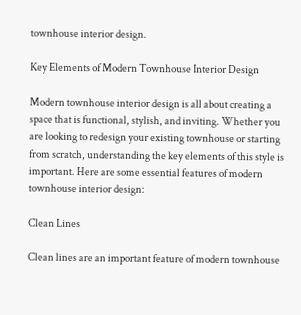townhouse interior design.

Key Elements of Modern Townhouse Interior Design

Modern townhouse interior design is all about creating a space that is functional, stylish, and inviting. Whether you are looking to redesign your existing townhouse or starting from scratch, understanding the key elements of this style is important. Here are some essential features of modern townhouse interior design:

Clean Lines

Clean lines are an important feature of modern townhouse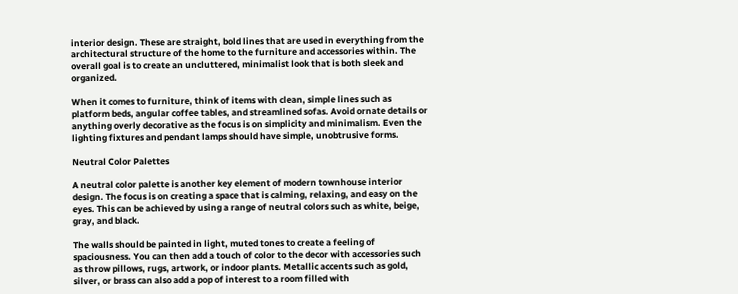interior design. These are straight, bold lines that are used in everything from the architectural structure of the home to the furniture and accessories within. The overall goal is to create an uncluttered, minimalist look that is both sleek and organized.

When it comes to furniture, think of items with clean, simple lines such as platform beds, angular coffee tables, and streamlined sofas. Avoid ornate details or anything overly decorative as the focus is on simplicity and minimalism. Even the lighting fixtures and pendant lamps should have simple, unobtrusive forms.

Neutral Color Palettes

A neutral color palette is another key element of modern townhouse interior design. The focus is on creating a space that is calming, relaxing, and easy on the eyes. This can be achieved by using a range of neutral colors such as white, beige, gray, and black.

The walls should be painted in light, muted tones to create a feeling of spaciousness. You can then add a touch of color to the decor with accessories such as throw pillows, rugs, artwork, or indoor plants. Metallic accents such as gold, silver, or brass can also add a pop of interest to a room filled with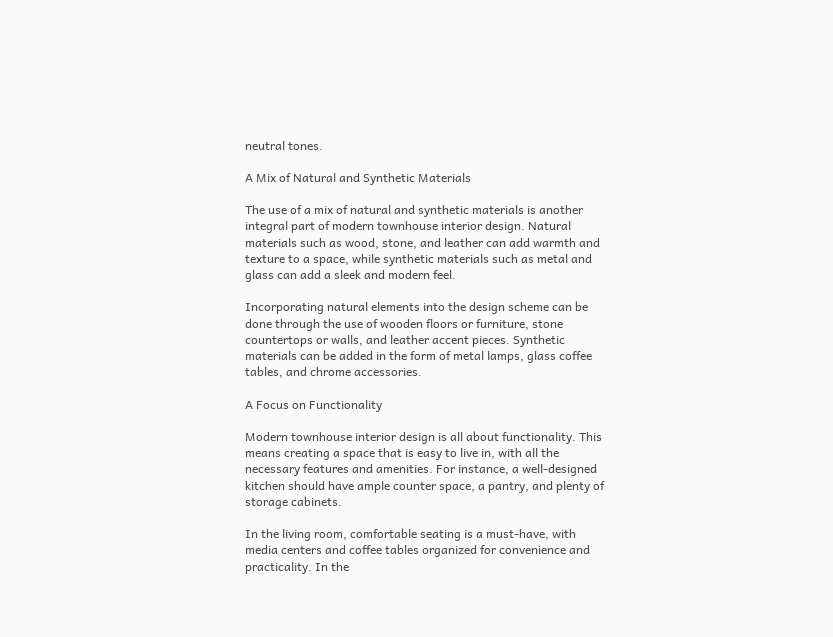neutral tones.

A Mix of Natural and Synthetic Materials

The use of a mix of natural and synthetic materials is another integral part of modern townhouse interior design. Natural materials such as wood, stone, and leather can add warmth and texture to a space, while synthetic materials such as metal and glass can add a sleek and modern feel.

Incorporating natural elements into the design scheme can be done through the use of wooden floors or furniture, stone countertops or walls, and leather accent pieces. Synthetic materials can be added in the form of metal lamps, glass coffee tables, and chrome accessories.

A Focus on Functionality

Modern townhouse interior design is all about functionality. This means creating a space that is easy to live in, with all the necessary features and amenities. For instance, a well-designed kitchen should have ample counter space, a pantry, and plenty of storage cabinets.

In the living room, comfortable seating is a must-have, with media centers and coffee tables organized for convenience and practicality. In the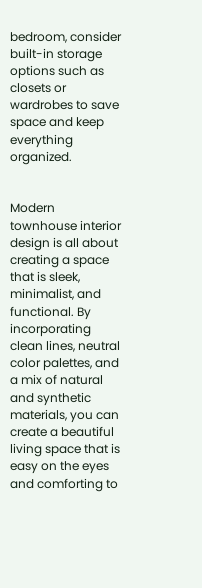bedroom, consider built-in storage options such as closets or wardrobes to save space and keep everything organized.


Modern townhouse interior design is all about creating a space that is sleek, minimalist, and functional. By incorporating clean lines, neutral color palettes, and a mix of natural and synthetic materials, you can create a beautiful living space that is easy on the eyes and comforting to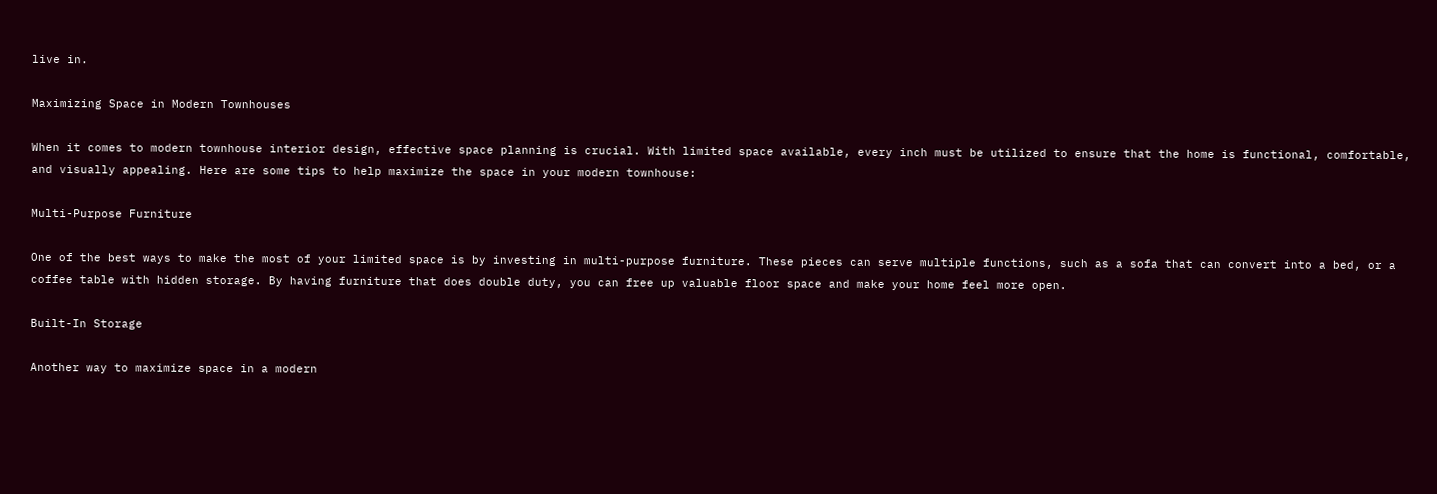live in.

Maximizing Space in Modern Townhouses

When it comes to modern townhouse interior design, effective space planning is crucial. With limited space available, every inch must be utilized to ensure that the home is functional, comfortable, and visually appealing. Here are some tips to help maximize the space in your modern townhouse:

Multi-Purpose Furniture

One of the best ways to make the most of your limited space is by investing in multi-purpose furniture. These pieces can serve multiple functions, such as a sofa that can convert into a bed, or a coffee table with hidden storage. By having furniture that does double duty, you can free up valuable floor space and make your home feel more open.

Built-In Storage

Another way to maximize space in a modern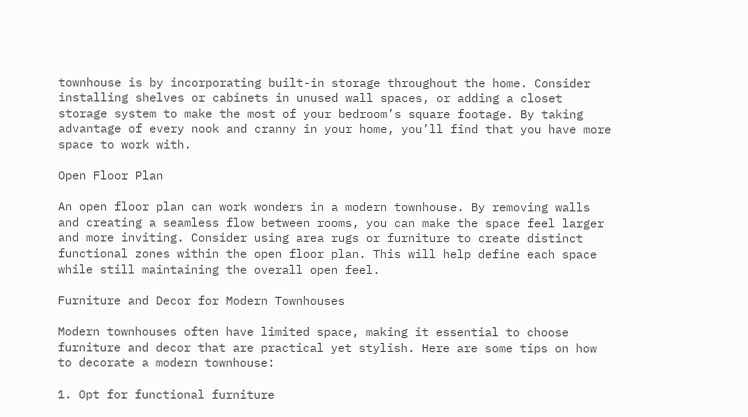townhouse is by incorporating built-in storage throughout the home. Consider installing shelves or cabinets in unused wall spaces, or adding a closet storage system to make the most of your bedroom’s square footage. By taking advantage of every nook and cranny in your home, you’ll find that you have more space to work with.

Open Floor Plan

An open floor plan can work wonders in a modern townhouse. By removing walls and creating a seamless flow between rooms, you can make the space feel larger and more inviting. Consider using area rugs or furniture to create distinct functional zones within the open floor plan. This will help define each space while still maintaining the overall open feel.

Furniture and Decor for Modern Townhouses

Modern townhouses often have limited space, making it essential to choose furniture and decor that are practical yet stylish. Here are some tips on how to decorate a modern townhouse:

1. Opt for functional furniture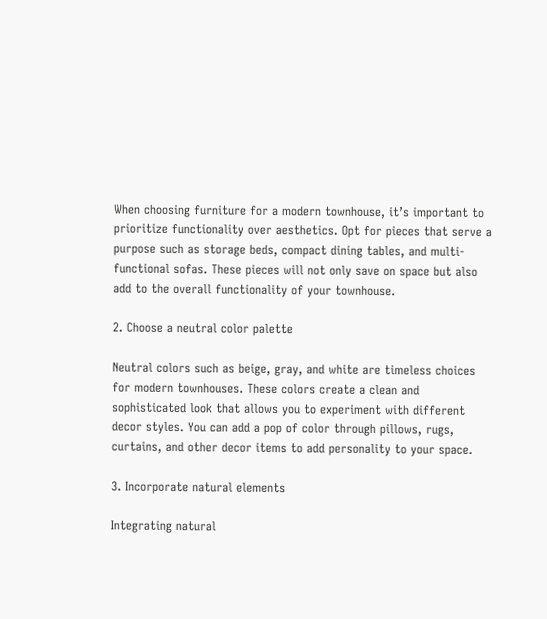When choosing furniture for a modern townhouse, it’s important to prioritize functionality over aesthetics. Opt for pieces that serve a purpose such as storage beds, compact dining tables, and multi-functional sofas. These pieces will not only save on space but also add to the overall functionality of your townhouse.

2. Choose a neutral color palette

Neutral colors such as beige, gray, and white are timeless choices for modern townhouses. These colors create a clean and sophisticated look that allows you to experiment with different decor styles. You can add a pop of color through pillows, rugs, curtains, and other decor items to add personality to your space.

3. Incorporate natural elements

Integrating natural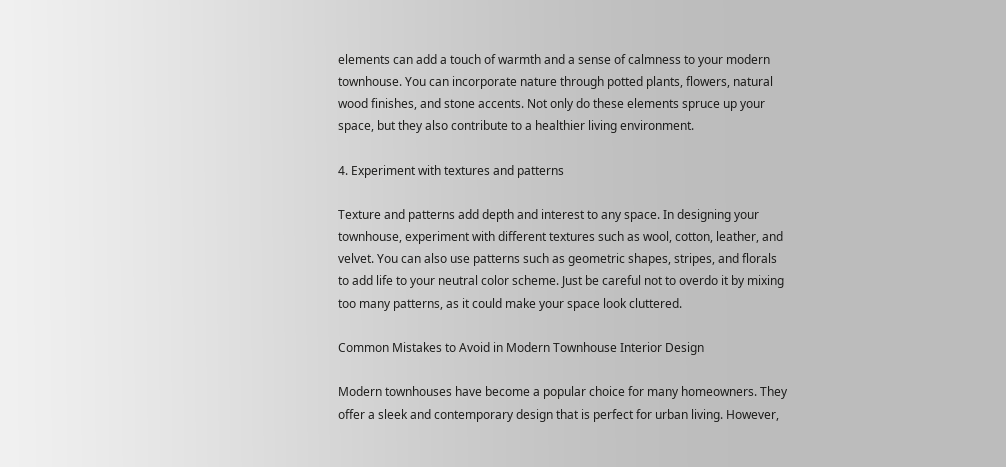elements can add a touch of warmth and a sense of calmness to your modern townhouse. You can incorporate nature through potted plants, flowers, natural wood finishes, and stone accents. Not only do these elements spruce up your space, but they also contribute to a healthier living environment.

4. Experiment with textures and patterns

Texture and patterns add depth and interest to any space. In designing your townhouse, experiment with different textures such as wool, cotton, leather, and velvet. You can also use patterns such as geometric shapes, stripes, and florals to add life to your neutral color scheme. Just be careful not to overdo it by mixing too many patterns, as it could make your space look cluttered.

Common Mistakes to Avoid in Modern Townhouse Interior Design

Modern townhouses have become a popular choice for many homeowners. They offer a sleek and contemporary design that is perfect for urban living. However,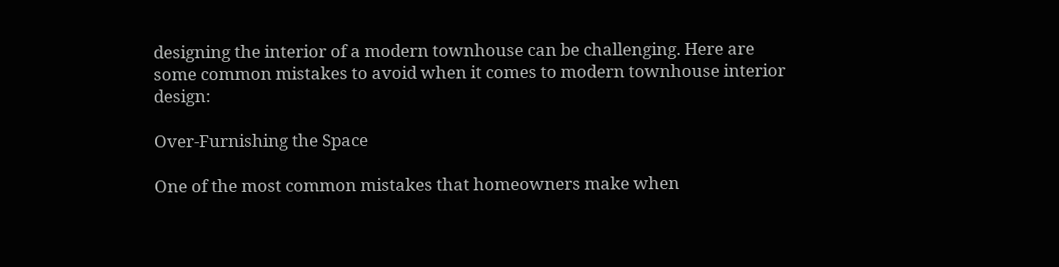designing the interior of a modern townhouse can be challenging. Here are some common mistakes to avoid when it comes to modern townhouse interior design:

Over-Furnishing the Space

One of the most common mistakes that homeowners make when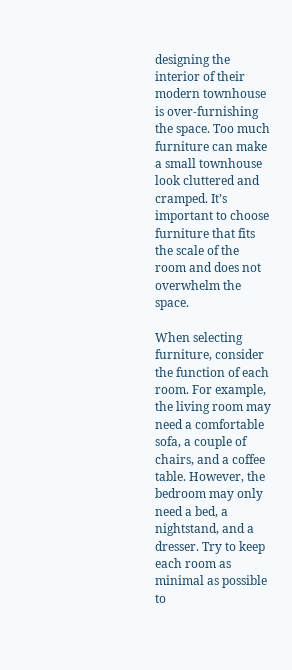designing the interior of their modern townhouse is over-furnishing the space. Too much furniture can make a small townhouse look cluttered and cramped. It’s important to choose furniture that fits the scale of the room and does not overwhelm the space.

When selecting furniture, consider the function of each room. For example, the living room may need a comfortable sofa, a couple of chairs, and a coffee table. However, the bedroom may only need a bed, a nightstand, and a dresser. Try to keep each room as minimal as possible to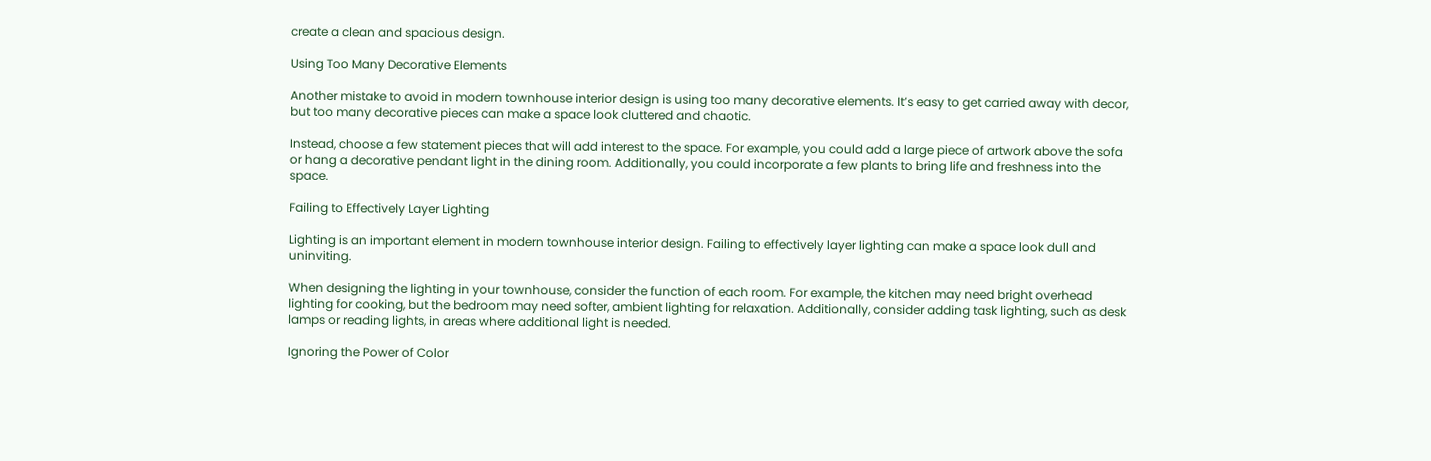create a clean and spacious design.

Using Too Many Decorative Elements

Another mistake to avoid in modern townhouse interior design is using too many decorative elements. It’s easy to get carried away with decor, but too many decorative pieces can make a space look cluttered and chaotic.

Instead, choose a few statement pieces that will add interest to the space. For example, you could add a large piece of artwork above the sofa or hang a decorative pendant light in the dining room. Additionally, you could incorporate a few plants to bring life and freshness into the space.

Failing to Effectively Layer Lighting

Lighting is an important element in modern townhouse interior design. Failing to effectively layer lighting can make a space look dull and uninviting.

When designing the lighting in your townhouse, consider the function of each room. For example, the kitchen may need bright overhead lighting for cooking, but the bedroom may need softer, ambient lighting for relaxation. Additionally, consider adding task lighting, such as desk lamps or reading lights, in areas where additional light is needed.

Ignoring the Power of Color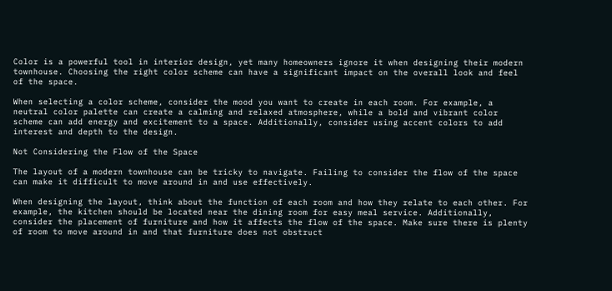Color is a powerful tool in interior design, yet many homeowners ignore it when designing their modern townhouse. Choosing the right color scheme can have a significant impact on the overall look and feel of the space.

When selecting a color scheme, consider the mood you want to create in each room. For example, a neutral color palette can create a calming and relaxed atmosphere, while a bold and vibrant color scheme can add energy and excitement to a space. Additionally, consider using accent colors to add interest and depth to the design.

Not Considering the Flow of the Space

The layout of a modern townhouse can be tricky to navigate. Failing to consider the flow of the space can make it difficult to move around in and use effectively.

When designing the layout, think about the function of each room and how they relate to each other. For example, the kitchen should be located near the dining room for easy meal service. Additionally, consider the placement of furniture and how it affects the flow of the space. Make sure there is plenty of room to move around in and that furniture does not obstruct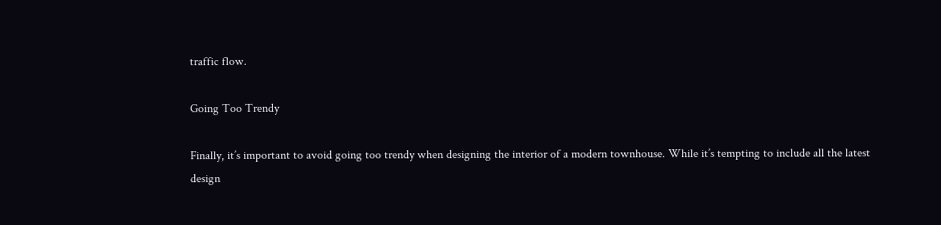traffic flow.

Going Too Trendy

Finally, it’s important to avoid going too trendy when designing the interior of a modern townhouse. While it’s tempting to include all the latest design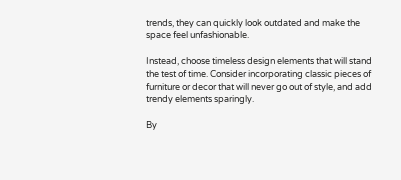trends, they can quickly look outdated and make the space feel unfashionable.

Instead, choose timeless design elements that will stand the test of time. Consider incorporating classic pieces of furniture or decor that will never go out of style, and add trendy elements sparingly.

By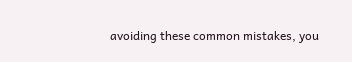avoiding these common mistakes, you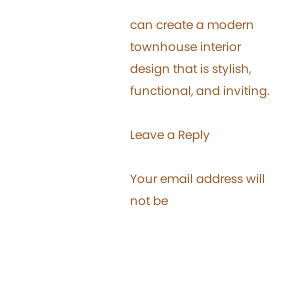can create a modern townhouse interior design that is stylish, functional, and inviting.

Leave a Reply

Your email address will not be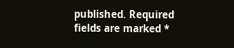published. Required fields are marked *